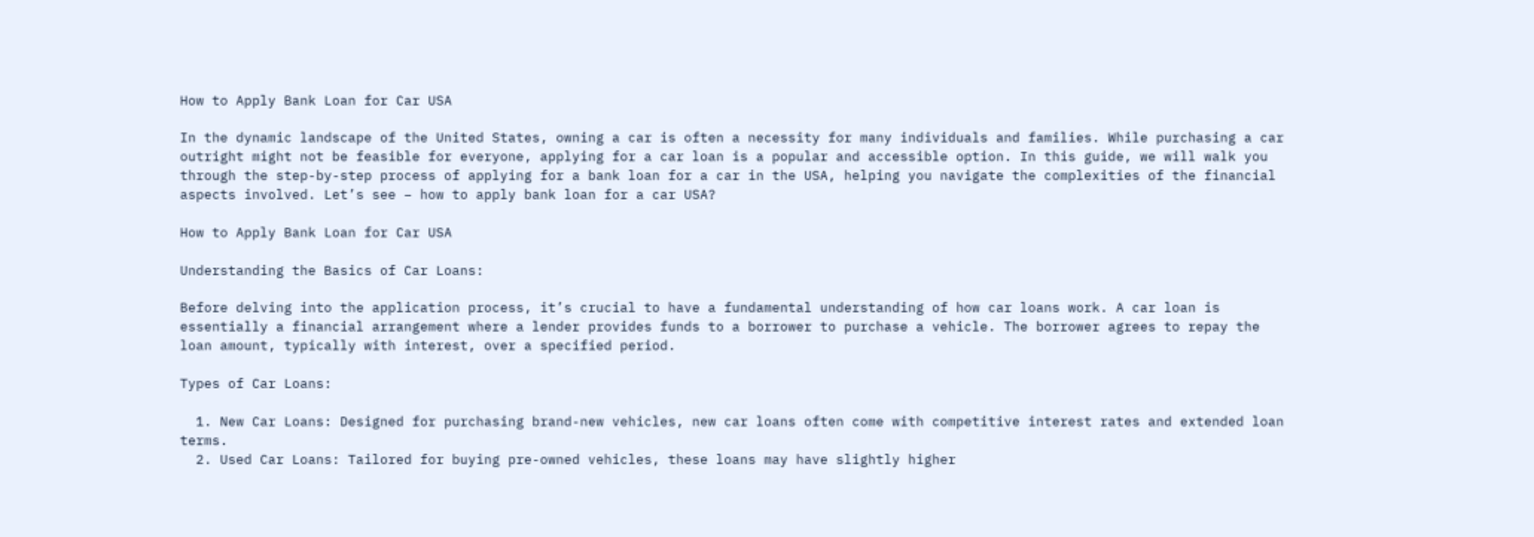How to Apply Bank Loan for Car USA

In the dynamic landscape of the United States, owning a car is often a necessity for many individuals and families. While purchasing a car outright might not be feasible for everyone, applying for a car loan is a popular and accessible option. In this guide, we will walk you through the step-by-step process of applying for a bank loan for a car in the USA, helping you navigate the complexities of the financial aspects involved. Let’s see – how to apply bank loan for a car USA?

How to Apply Bank Loan for Car USA

Understanding the Basics of Car Loans:

Before delving into the application process, it’s crucial to have a fundamental understanding of how car loans work. A car loan is essentially a financial arrangement where a lender provides funds to a borrower to purchase a vehicle. The borrower agrees to repay the loan amount, typically with interest, over a specified period.

Types of Car Loans:

  1. New Car Loans: Designed for purchasing brand-new vehicles, new car loans often come with competitive interest rates and extended loan terms.
  2. Used Car Loans: Tailored for buying pre-owned vehicles, these loans may have slightly higher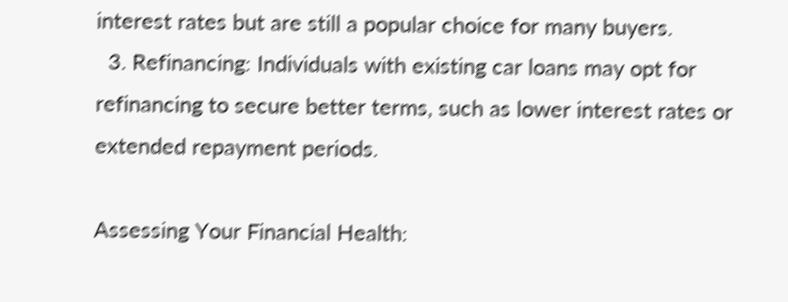interest rates but are still a popular choice for many buyers.
  3. Refinancing: Individuals with existing car loans may opt for refinancing to secure better terms, such as lower interest rates or extended repayment periods.

Assessing Your Financial Health: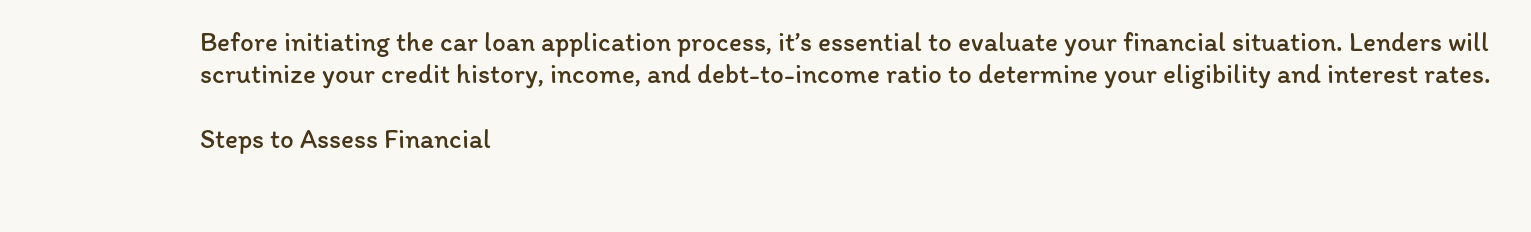Before initiating the car loan application process, it’s essential to evaluate your financial situation. Lenders will scrutinize your credit history, income, and debt-to-income ratio to determine your eligibility and interest rates.

Steps to Assess Financial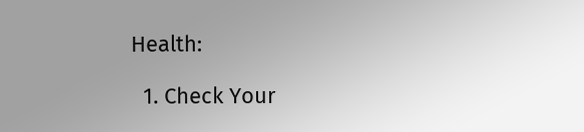Health:

  1. Check Your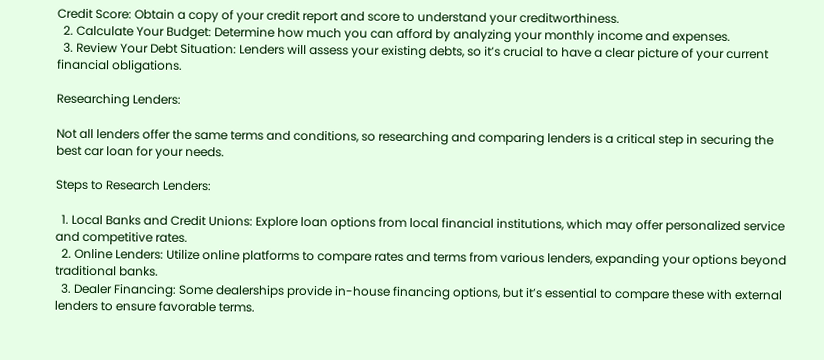Credit Score: Obtain a copy of your credit report and score to understand your creditworthiness.
  2. Calculate Your Budget: Determine how much you can afford by analyzing your monthly income and expenses.
  3. Review Your Debt Situation: Lenders will assess your existing debts, so it’s crucial to have a clear picture of your current financial obligations.

Researching Lenders:

Not all lenders offer the same terms and conditions, so researching and comparing lenders is a critical step in securing the best car loan for your needs.

Steps to Research Lenders:

  1. Local Banks and Credit Unions: Explore loan options from local financial institutions, which may offer personalized service and competitive rates.
  2. Online Lenders: Utilize online platforms to compare rates and terms from various lenders, expanding your options beyond traditional banks.
  3. Dealer Financing: Some dealerships provide in-house financing options, but it’s essential to compare these with external lenders to ensure favorable terms.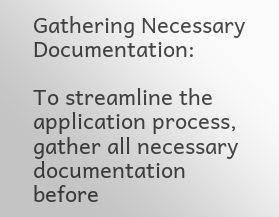Gathering Necessary Documentation:

To streamline the application process, gather all necessary documentation before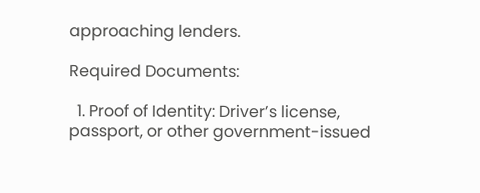approaching lenders.

Required Documents:

  1. Proof of Identity: Driver’s license, passport, or other government-issued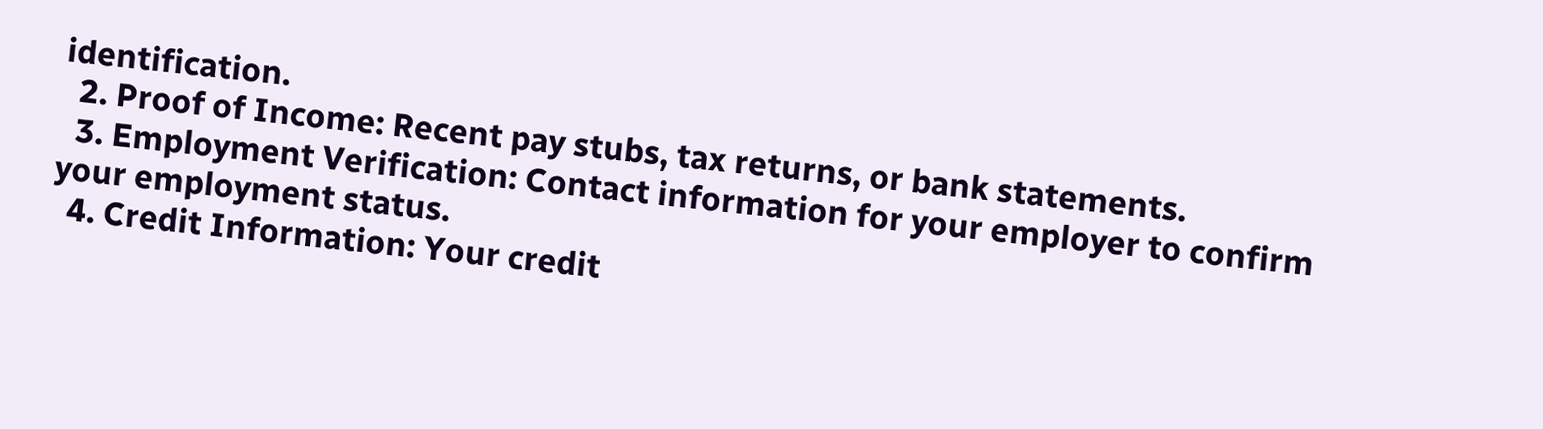identification.
  2. Proof of Income: Recent pay stubs, tax returns, or bank statements.
  3. Employment Verification: Contact information for your employer to confirm your employment status.
  4. Credit Information: Your credit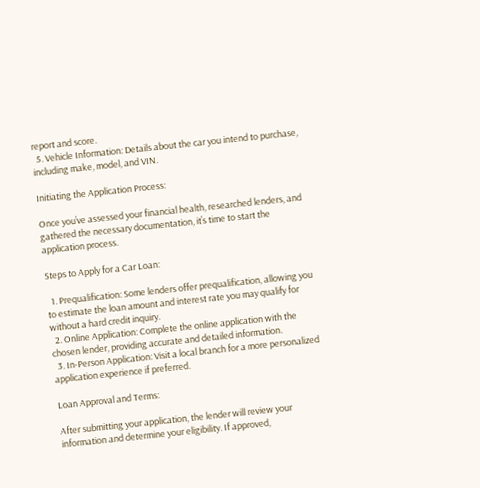report and score.
  5. Vehicle Information: Details about the car you intend to purchase, including make, model, and VIN.

Initiating the Application Process:

Once you’ve assessed your financial health, researched lenders, and gathered the necessary documentation, it’s time to start the application process.

Steps to Apply for a Car Loan:

  1. Prequalification: Some lenders offer prequalification, allowing you to estimate the loan amount and interest rate you may qualify for without a hard credit inquiry.
  2. Online Application: Complete the online application with the chosen lender, providing accurate and detailed information.
  3. In-Person Application: Visit a local branch for a more personalized application experience if preferred.

Loan Approval and Terms:

After submitting your application, the lender will review your information and determine your eligibility. If approved,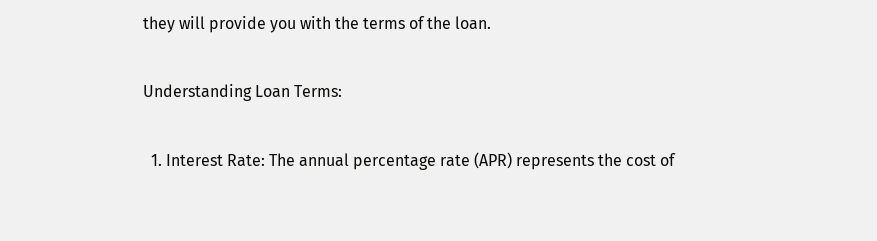they will provide you with the terms of the loan.

Understanding Loan Terms:

  1. Interest Rate: The annual percentage rate (APR) represents the cost of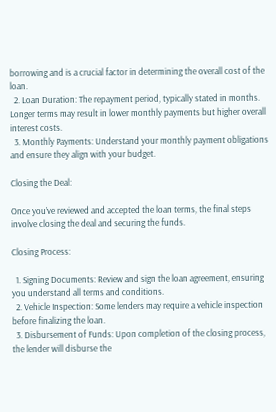borrowing and is a crucial factor in determining the overall cost of the loan.
  2. Loan Duration: The repayment period, typically stated in months. Longer terms may result in lower monthly payments but higher overall interest costs.
  3. Monthly Payments: Understand your monthly payment obligations and ensure they align with your budget.

Closing the Deal:

Once you’ve reviewed and accepted the loan terms, the final steps involve closing the deal and securing the funds.

Closing Process:

  1. Signing Documents: Review and sign the loan agreement, ensuring you understand all terms and conditions.
  2. Vehicle Inspection: Some lenders may require a vehicle inspection before finalizing the loan.
  3. Disbursement of Funds: Upon completion of the closing process, the lender will disburse the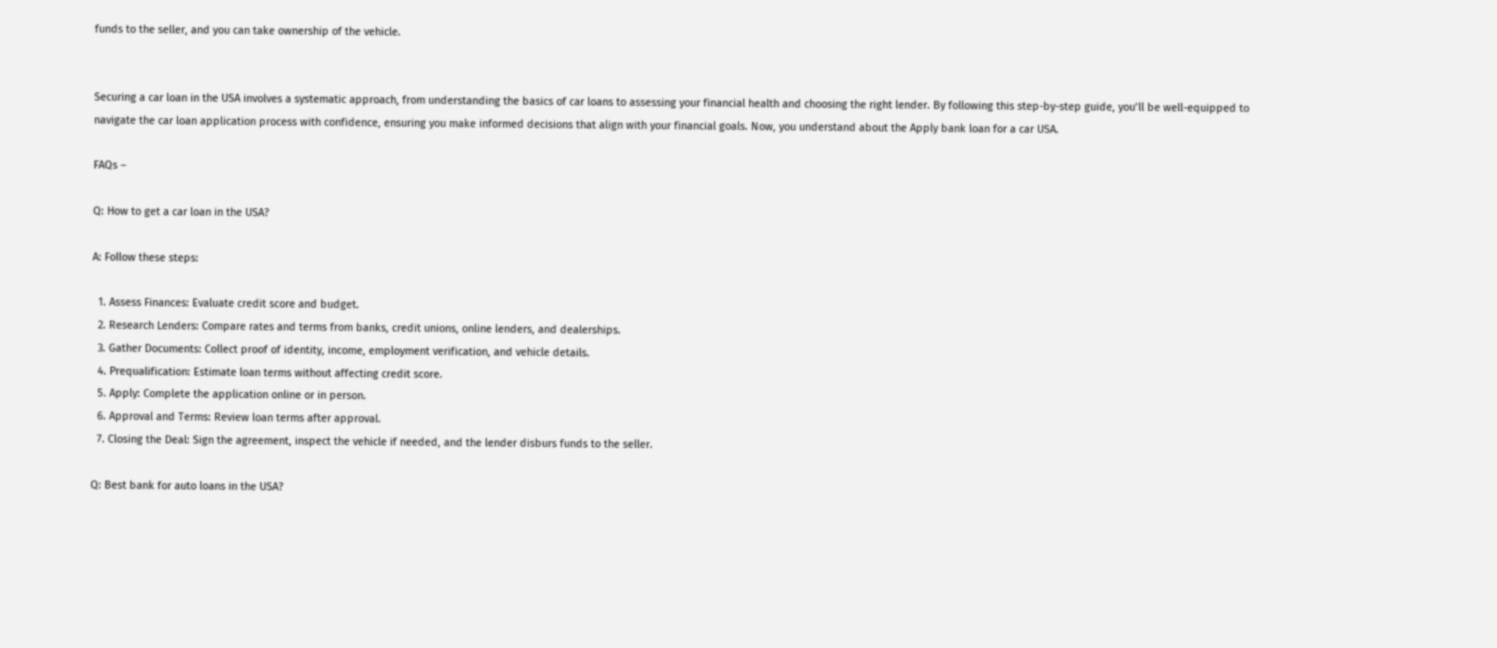funds to the seller, and you can take ownership of the vehicle.


Securing a car loan in the USA involves a systematic approach, from understanding the basics of car loans to assessing your financial health and choosing the right lender. By following this step-by-step guide, you’ll be well-equipped to navigate the car loan application process with confidence, ensuring you make informed decisions that align with your financial goals. Now, you understand about the Apply bank loan for a car USA.

FAQs –

Q: How to get a car loan in the USA?

A: Follow these steps:

  1. Assess Finances: Evaluate credit score and budget.
  2. Research Lenders: Compare rates and terms from banks, credit unions, online lenders, and dealerships.
  3. Gather Documents: Collect proof of identity, income, employment verification, and vehicle details.
  4. Prequalification: Estimate loan terms without affecting credit score.
  5. Apply: Complete the application online or in person.
  6. Approval and Terms: Review loan terms after approval.
  7. Closing the Deal: Sign the agreement, inspect the vehicle if needed, and the lender disburs funds to the seller.

Q: Best bank for auto loans in the USA?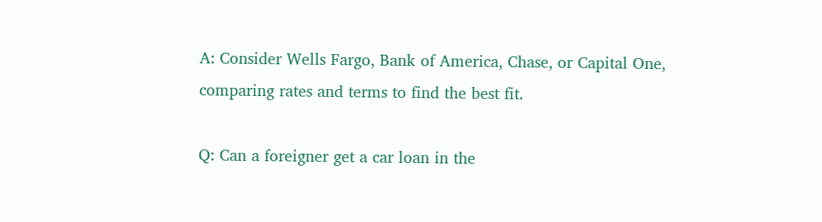A: Consider Wells Fargo, Bank of America, Chase, or Capital One, comparing rates and terms to find the best fit.

Q: Can a foreigner get a car loan in the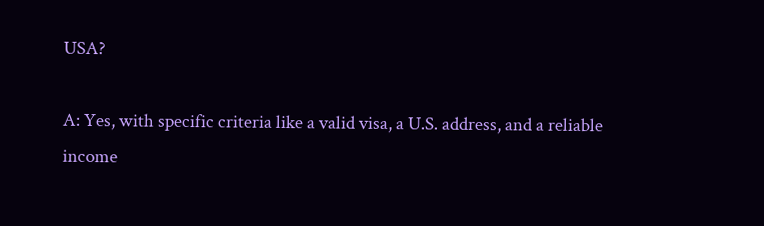USA?

A: Yes, with specific criteria like a valid visa, a U.S. address, and a reliable income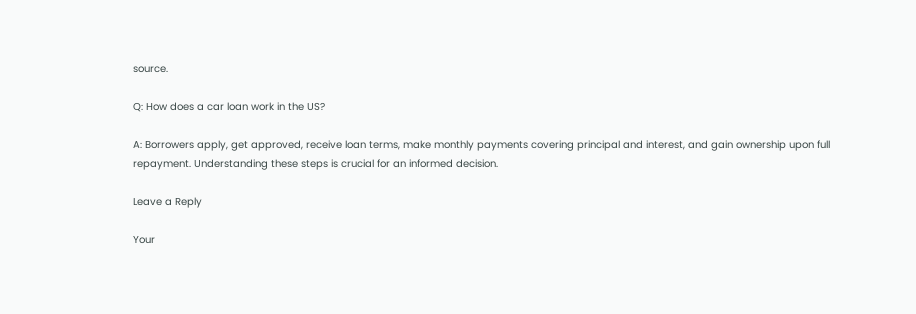source.

Q: How does a car loan work in the US?

A: Borrowers apply, get approved, receive loan terms, make monthly payments covering principal and interest, and gain ownership upon full repayment. Understanding these steps is crucial for an informed decision.

Leave a Reply

Your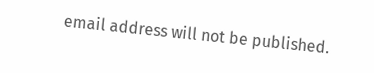email address will not be published.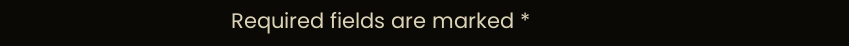Required fields are marked *